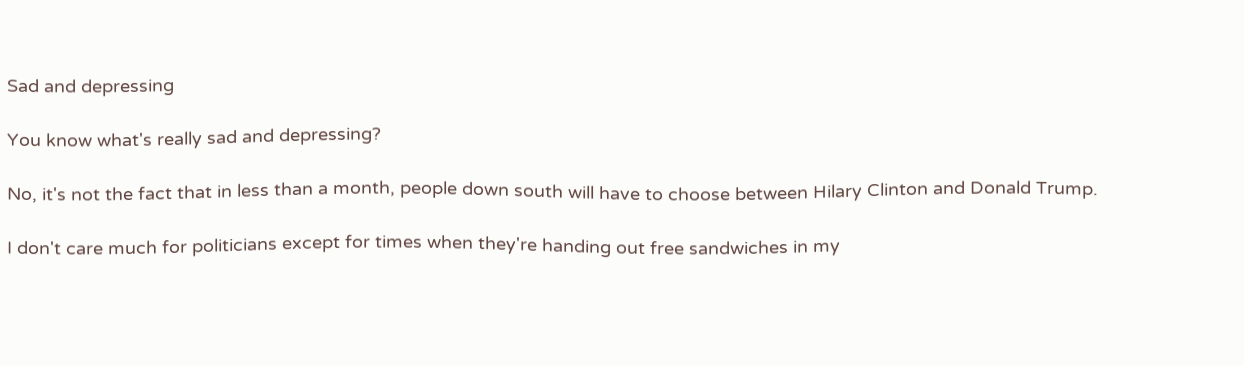Sad and depressing

You know what's really sad and depressing?

No, it's not the fact that in less than a month, people down south will have to choose between Hilary Clinton and Donald Trump.

I don't care much for politicians except for times when they're handing out free sandwiches in my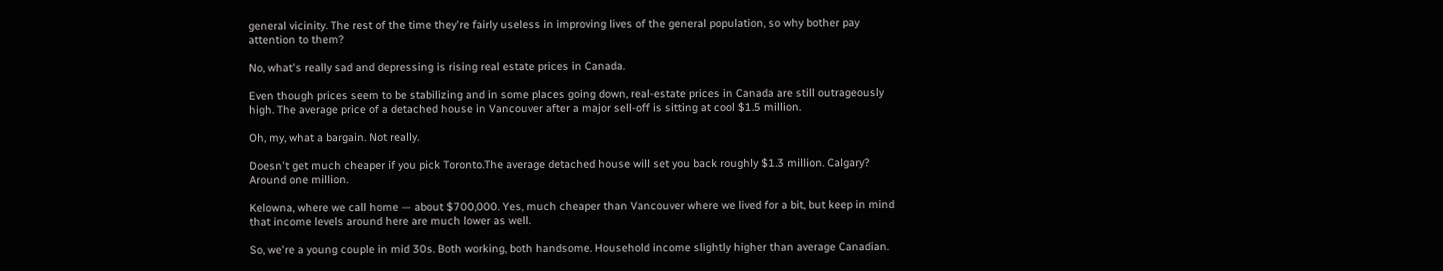general vicinity. The rest of the time they're fairly useless in improving lives of the general population, so why bother pay attention to them?

No, what's really sad and depressing is rising real estate prices in Canada.

Even though prices seem to be stabilizing and in some places going down, real-estate prices in Canada are still outrageously high. The average price of a detached house in Vancouver after a major sell-off is sitting at cool $1.5 million.

Oh, my, what a bargain. Not really.

Doesn't get much cheaper if you pick Toronto.The average detached house will set you back roughly $1.3 million. Calgary? Around one million.

Kelowna, where we call home — about $700,000. Yes, much cheaper than Vancouver where we lived for a bit, but keep in mind that income levels around here are much lower as well.

So, we're a young couple in mid 30s. Both working, both handsome. Household income slightly higher than average Canadian.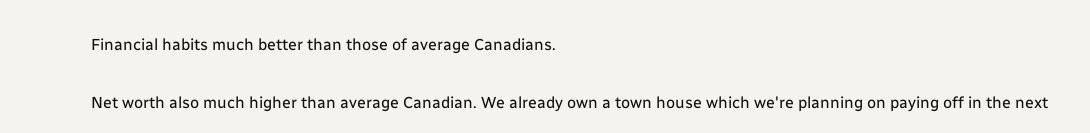Financial habits much better than those of average Canadians.

Net worth also much higher than average Canadian. We already own a town house which we're planning on paying off in the next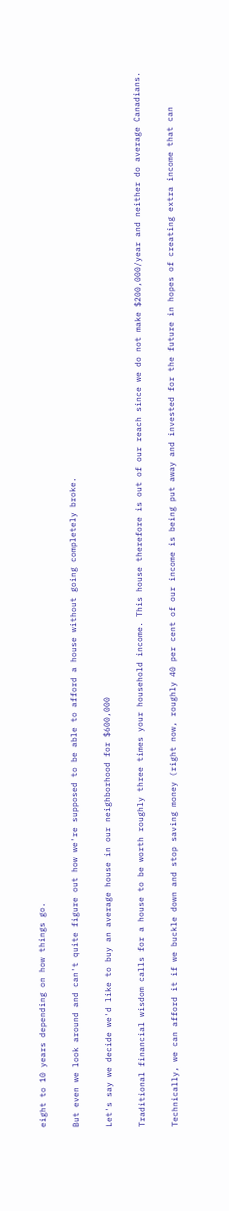eight to 10 years depending on how things go.

But even we look around and can't quite figure out how we're supposed to be able to afford a house without going completely broke.

Let's say we decide we'd like to buy an average house in our neighborhood for $600,000

Traditional financial wisdom calls for a house to be worth roughly three times your household income. This house therefore is out of our reach since we do not make $200,000/year and neither do average Canadians.

Technically, we can afford it if we buckle down and stop saving money (right now, roughly 40 per cent of our income is being put away and invested for the future in hopes of creating extra income that can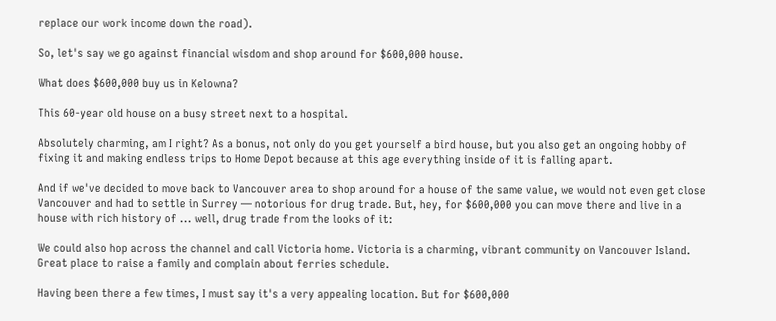replace our work income down the road).

So, let's say we go against financial wisdom and shop around for $600,000 house.

What does $600,000 buy us in Kelowna?

This 60-year old house on a busy street next to a hospital.

Absolutely charming, am I right? As a bonus, not only do you get yourself a bird house, but you also get an ongoing hobby of fixing it and making endless trips to Home Depot because at this age everything inside of it is falling apart.

And if we've decided to move back to Vancouver area to shop around for a house of the same value, we would not even get close Vancouver and had to settle in Surrey — notorious for drug trade. But, hey, for $600,000 you can move there and live in a house with rich history of ... well, drug trade from the looks of it:

We could also hop across the channel and call Victoria home. Victoria is a charming, vibrant community on Vancouver Island. Great place to raise a family and complain about ferries schedule.

Having been there a few times, I must say it's a very appealing location. But for $600,000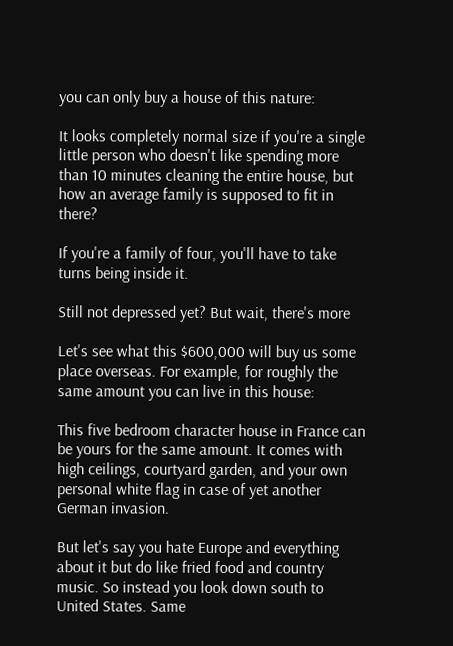you can only buy a house of this nature:

It looks completely normal size if you're a single little person who doesn't like spending more than 10 minutes cleaning the entire house, but how an average family is supposed to fit in there?

If you're a family of four, you'll have to take turns being inside it.

Still not depressed yet? But wait, there's more

Let's see what this $600,000 will buy us some place overseas. For example, for roughly the same amount you can live in this house:

This five bedroom character house in France can be yours for the same amount. It comes with high ceilings, courtyard garden, and your own personal white flag in case of yet another German invasion.

But let's say you hate Europe and everything about it but do like fried food and country music. So instead you look down south to United States. Same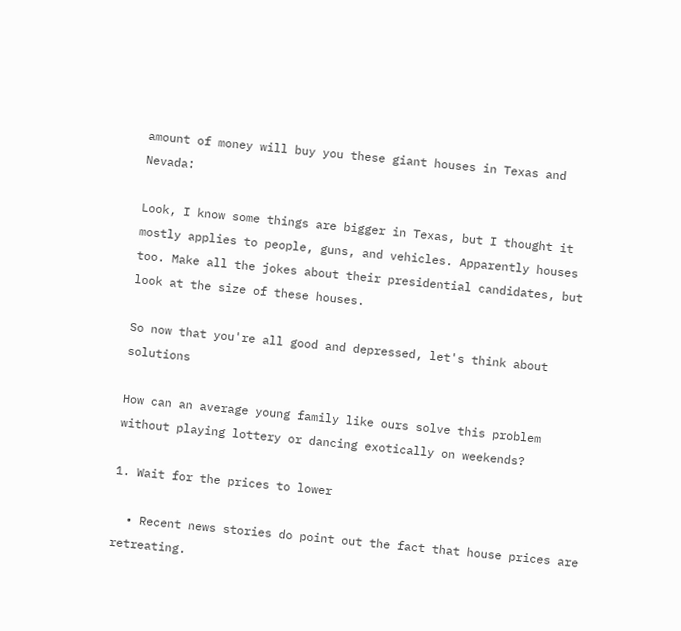amount of money will buy you these giant houses in Texas and Nevada:

Look, I know some things are bigger in Texas, but I thought it mostly applies to people, guns, and vehicles. Apparently houses too. Make all the jokes about their presidential candidates, but look at the size of these houses.

So now that you're all good and depressed, let's think about solutions

How can an average young family like ours solve this problem without playing lottery or dancing exotically on weekends?

1. Wait for the prices to lower

  • Recent news stories do point out the fact that house prices are retreating.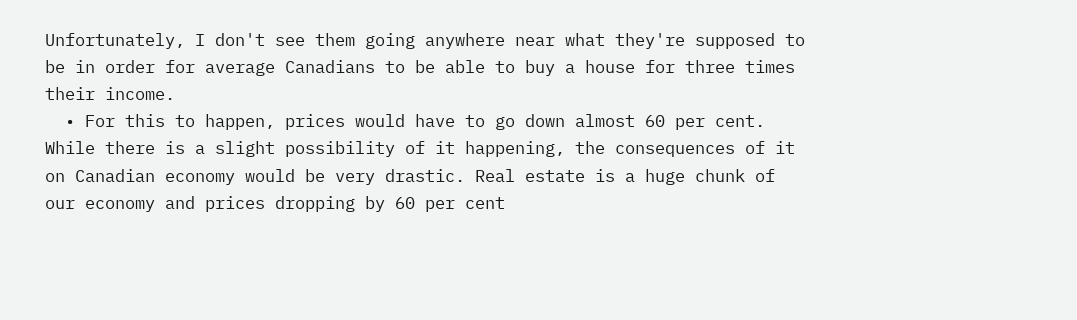Unfortunately, I don't see them going anywhere near what they're supposed to be in order for average Canadians to be able to buy a house for three times their income.
  • For this to happen, prices would have to go down almost 60 per cent. While there is a slight possibility of it happening, the consequences of it on Canadian economy would be very drastic. Real estate is a huge chunk of our economy and prices dropping by 60 per cent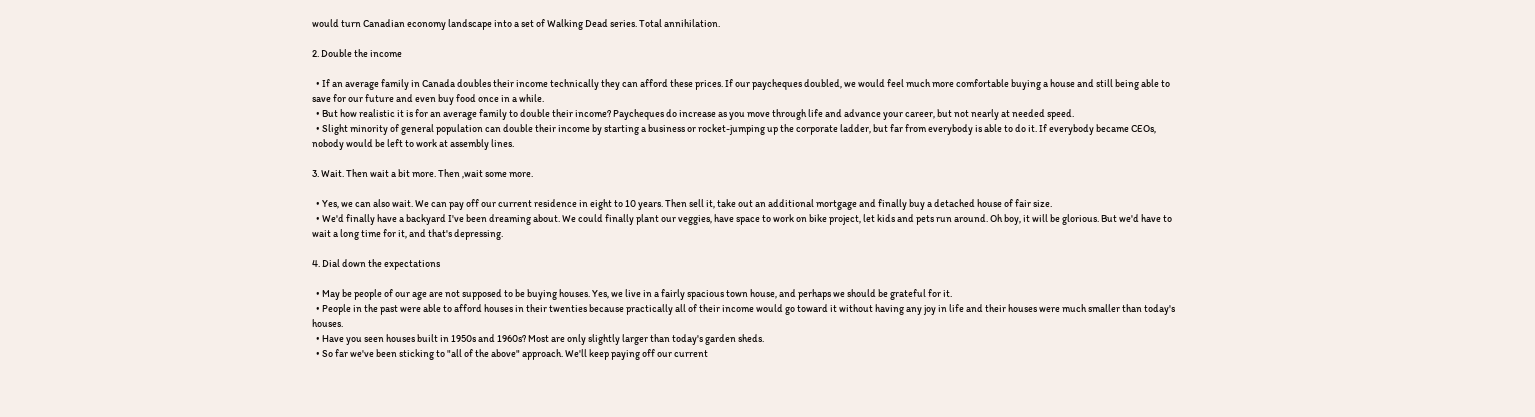would turn Canadian economy landscape into a set of Walking Dead series. Total annihilation.

2. Double the income

  • If an average family in Canada doubles their income technically they can afford these prices. If our paycheques doubled, we would feel much more comfortable buying a house and still being able to save for our future and even buy food once in a while.
  • But how realistic it is for an average family to double their income? Paycheques do increase as you move through life and advance your career, but not nearly at needed speed.
  • Slight minority of general population can double their income by starting a business or rocket-jumping up the corporate ladder, but far from everybody is able to do it. If everybody became CEOs, nobody would be left to work at assembly lines.

3. Wait. Then wait a bit more. Then ,wait some more.

  • Yes, we can also wait. We can pay off our current residence in eight to 10 years. Then sell it, take out an additional mortgage and finally buy a detached house of fair size.
  • We'd finally have a backyard I've been dreaming about. We could finally plant our veggies, have space to work on bike project, let kids and pets run around. Oh boy, it will be glorious. But we'd have to wait a long time for it, and that's depressing.

4. Dial down the expectations

  • May be people of our age are not supposed to be buying houses. Yes, we live in a fairly spacious town house, and perhaps we should be grateful for it.
  • People in the past were able to afford houses in their twenties because practically all of their income would go toward it without having any joy in life and their houses were much smaller than today's houses.
  • Have you seen houses built in 1950s and 1960s? Most are only slightly larger than today's garden sheds.
  • So far we've been sticking to "all of the above" approach. We'll keep paying off our current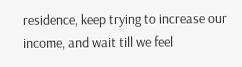residence, keep trying to increase our income, and wait till we feel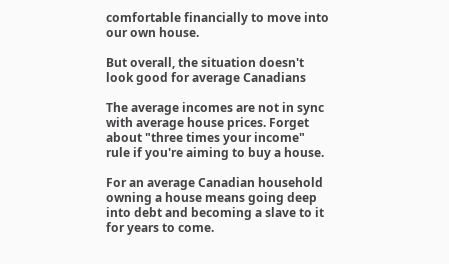comfortable financially to move into our own house.

But overall, the situation doesn't look good for average Canadians

The average incomes are not in sync with average house prices. Forget about "three times your income" rule if you're aiming to buy a house.

For an average Canadian household owning a house means going deep into debt and becoming a slave to it for years to come.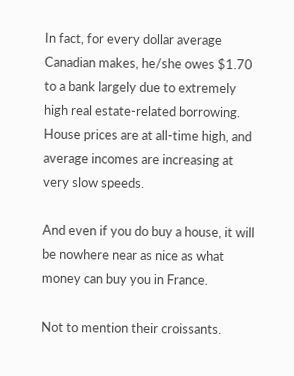In fact, for every dollar average Canadian makes, he/she owes $1.70 to a bank largely due to extremely high real estate-related borrowing. House prices are at all-time high, and average incomes are increasing at very slow speeds.

And even if you do buy a house, it will be nowhere near as nice as what money can buy you in France.

Not to mention their croissants.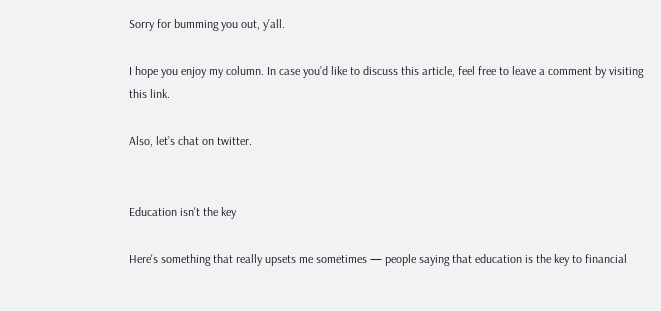Sorry for bumming you out, y'all.

I hope you enjoy my column. In case you’d like to discuss this article, feel free to leave a comment by visiting this link.

Also, let’s chat on twitter.


Education isn't the key

Here's something that really upsets me sometimes — people saying that education is the key to financial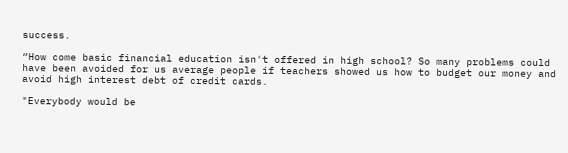success.

“How come basic financial education isn't offered in high school? So many problems could have been avoided for us average people if teachers showed us how to budget our money and avoid high interest debt of credit cards.

"Everybody would be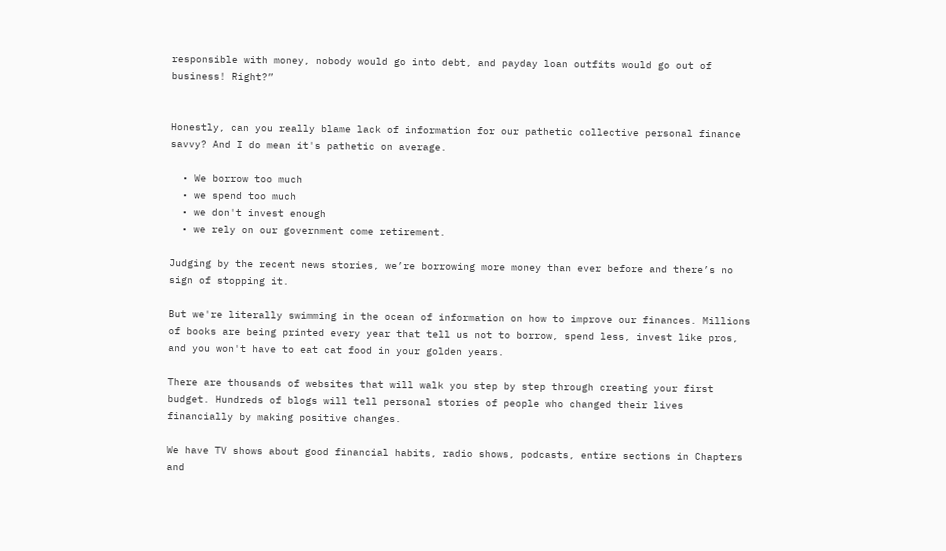responsible with money, nobody would go into debt, and payday loan outfits would go out of business! Right?”


Honestly, can you really blame lack of information for our pathetic collective personal finance savvy? And I do mean it's pathetic on average.

  • We borrow too much
  • we spend too much
  • we don't invest enough
  • we rely on our government come retirement.

Judging by the recent news stories, we’re borrowing more money than ever before and there’s no sign of stopping it.

But we're literally swimming in the ocean of information on how to improve our finances. Millions of books are being printed every year that tell us not to borrow, spend less, invest like pros, and you won't have to eat cat food in your golden years.

There are thousands of websites that will walk you step by step through creating your first budget. Hundreds of blogs will tell personal stories of people who changed their lives financially by making positive changes.

We have TV shows about good financial habits, radio shows, podcasts, entire sections in Chapters and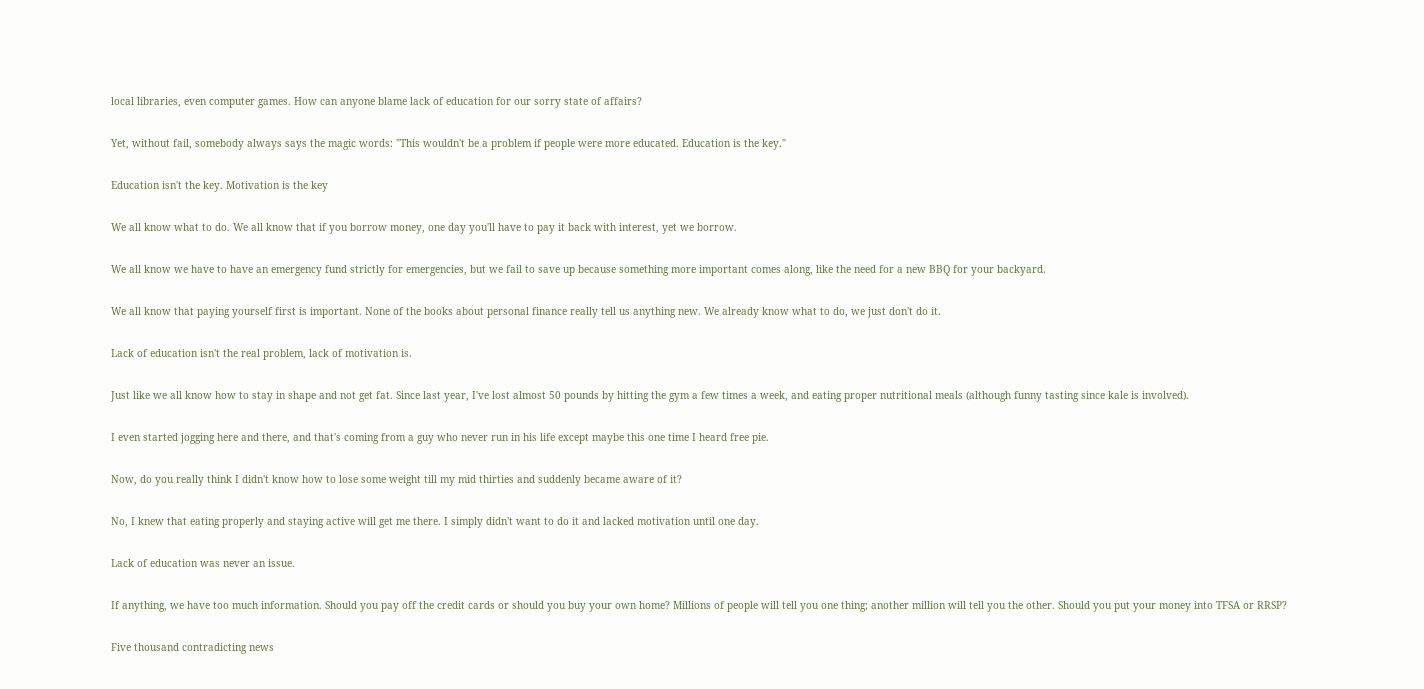local libraries, even computer games. How can anyone blame lack of education for our sorry state of affairs?

Yet, without fail, somebody always says the magic words: "This wouldn't be a problem if people were more educated. Education is the key."

Education isn't the key. Motivation is the key

We all know what to do. We all know that if you borrow money, one day you'll have to pay it back with interest, yet we borrow.

We all know we have to have an emergency fund strictly for emergencies, but we fail to save up because something more important comes along, like the need for a new BBQ for your backyard.

We all know that paying yourself first is important. None of the books about personal finance really tell us anything new. We already know what to do, we just don't do it.

Lack of education isn't the real problem, lack of motivation is.

Just like we all know how to stay in shape and not get fat. Since last year, I've lost almost 50 pounds by hitting the gym a few times a week, and eating proper nutritional meals (although funny tasting since kale is involved).

I even started jogging here and there, and that's coming from a guy who never run in his life except maybe this one time I heard free pie.

Now, do you really think I didn't know how to lose some weight till my mid thirties and suddenly became aware of it?

No, I knew that eating properly and staying active will get me there. I simply didn't want to do it and lacked motivation until one day.

Lack of education was never an issue.

If anything, we have too much information. Should you pay off the credit cards or should you buy your own home? Millions of people will tell you one thing; another million will tell you the other. Should you put your money into TFSA or RRSP?

Five thousand contradicting news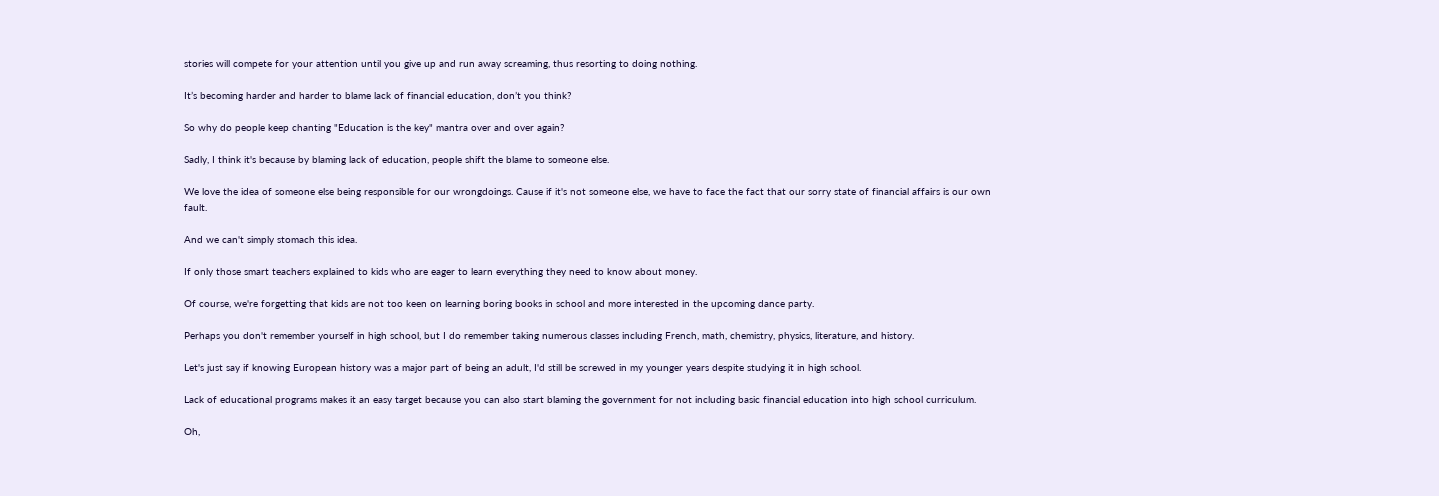stories will compete for your attention until you give up and run away screaming, thus resorting to doing nothing.

It’s becoming harder and harder to blame lack of financial education, don’t you think?

So why do people keep chanting "Education is the key" mantra over and over again?

Sadly, I think it's because by blaming lack of education, people shift the blame to someone else.

We love the idea of someone else being responsible for our wrongdoings. Cause if it's not someone else, we have to face the fact that our sorry state of financial affairs is our own fault.

And we can't simply stomach this idea.

If only those smart teachers explained to kids who are eager to learn everything they need to know about money.

Of course, we're forgetting that kids are not too keen on learning boring books in school and more interested in the upcoming dance party.

Perhaps you don't remember yourself in high school, but I do remember taking numerous classes including French, math, chemistry, physics, literature, and history.

Let's just say if knowing European history was a major part of being an adult, I'd still be screwed in my younger years despite studying it in high school.

Lack of educational programs makes it an easy target because you can also start blaming the government for not including basic financial education into high school curriculum.

Oh,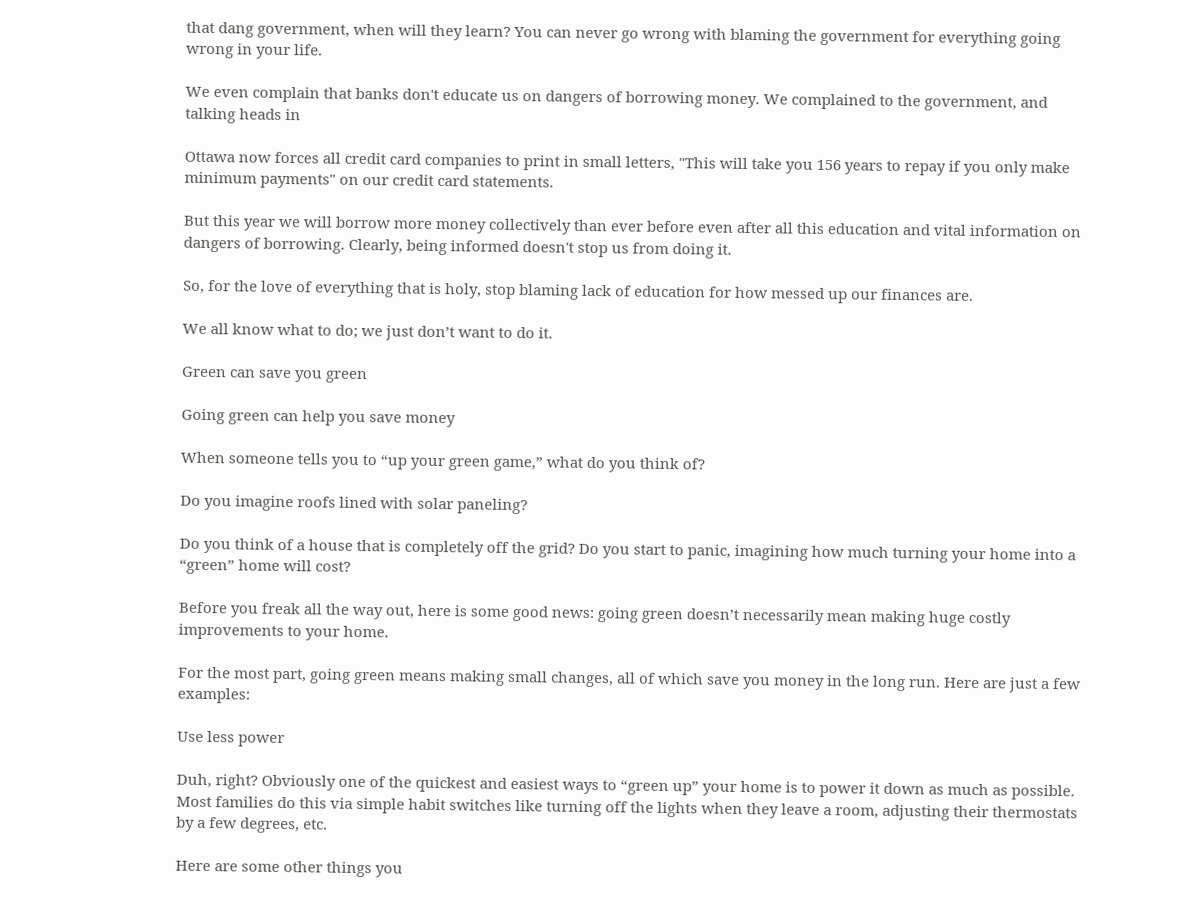that dang government, when will they learn? You can never go wrong with blaming the government for everything going wrong in your life.

We even complain that banks don't educate us on dangers of borrowing money. We complained to the government, and talking heads in

Ottawa now forces all credit card companies to print in small letters, "This will take you 156 years to repay if you only make minimum payments" on our credit card statements.

But this year we will borrow more money collectively than ever before even after all this education and vital information on dangers of borrowing. Clearly, being informed doesn't stop us from doing it.

So, for the love of everything that is holy, stop blaming lack of education for how messed up our finances are.

We all know what to do; we just don’t want to do it.

Green can save you green

Going green can help you save money

When someone tells you to “up your green game,” what do you think of?

Do you imagine roofs lined with solar paneling?

Do you think of a house that is completely off the grid? Do you start to panic, imagining how much turning your home into a “green” home will cost?

Before you freak all the way out, here is some good news: going green doesn’t necessarily mean making huge costly improvements to your home.

For the most part, going green means making small changes, all of which save you money in the long run. Here are just a few examples:

Use less power

Duh, right? Obviously one of the quickest and easiest ways to “green up” your home is to power it down as much as possible. Most families do this via simple habit switches like turning off the lights when they leave a room, adjusting their thermostats by a few degrees, etc.

Here are some other things you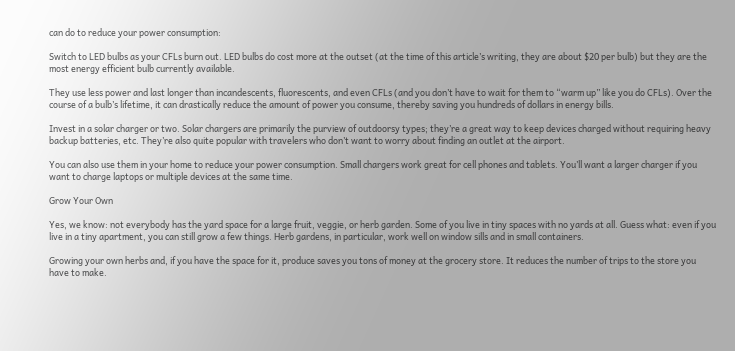can do to reduce your power consumption:

Switch to LED bulbs as your CFLs burn out. LED bulbs do cost more at the outset (at the time of this article’s writing, they are about $20 per bulb) but they are the most energy efficient bulb currently available.

They use less power and last longer than incandescents, fluorescents, and even CFLs (and you don’t have to wait for them to “warm up” like you do CFLs). Over the course of a bulb’s lifetime, it can drastically reduce the amount of power you consume, thereby saving you hundreds of dollars in energy bills.

Invest in a solar charger or two. Solar chargers are primarily the purview of outdoorsy types; they’re a great way to keep devices charged without requiring heavy backup batteries, etc. They’re also quite popular with travelers who don’t want to worry about finding an outlet at the airport.

You can also use them in your home to reduce your power consumption. Small chargers work great for cell phones and tablets. You’ll want a larger charger if you want to charge laptops or multiple devices at the same time.

Grow Your Own

Yes, we know: not everybody has the yard space for a large fruit, veggie, or herb garden. Some of you live in tiny spaces with no yards at all. Guess what: even if you live in a tiny apartment, you can still grow a few things. Herb gardens, in particular, work well on window sills and in small containers.

Growing your own herbs and, if you have the space for it, produce saves you tons of money at the grocery store. It reduces the number of trips to the store you have to make.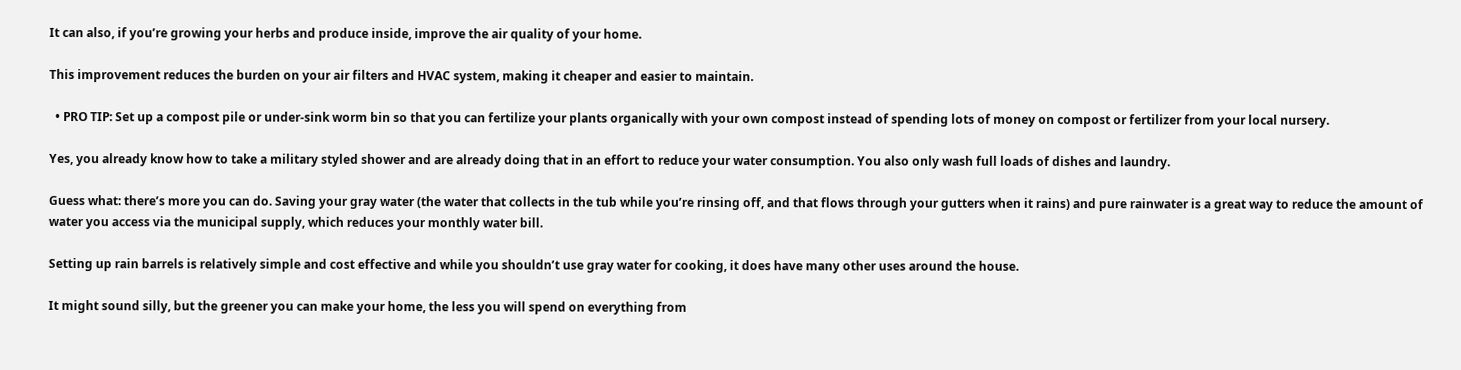It can also, if you’re growing your herbs and produce inside, improve the air quality of your home.

This improvement reduces the burden on your air filters and HVAC system, making it cheaper and easier to maintain.

  • PRO TIP: Set up a compost pile or under-sink worm bin so that you can fertilize your plants organically with your own compost instead of spending lots of money on compost or fertilizer from your local nursery.

Yes, you already know how to take a military styled shower and are already doing that in an effort to reduce your water consumption. You also only wash full loads of dishes and laundry.

Guess what: there’s more you can do. Saving your gray water (the water that collects in the tub while you’re rinsing off, and that flows through your gutters when it rains) and pure rainwater is a great way to reduce the amount of water you access via the municipal supply, which reduces your monthly water bill.

Setting up rain barrels is relatively simple and cost effective and while you shouldn’t use gray water for cooking, it does have many other uses around the house.

It might sound silly, but the greener you can make your home, the less you will spend on everything from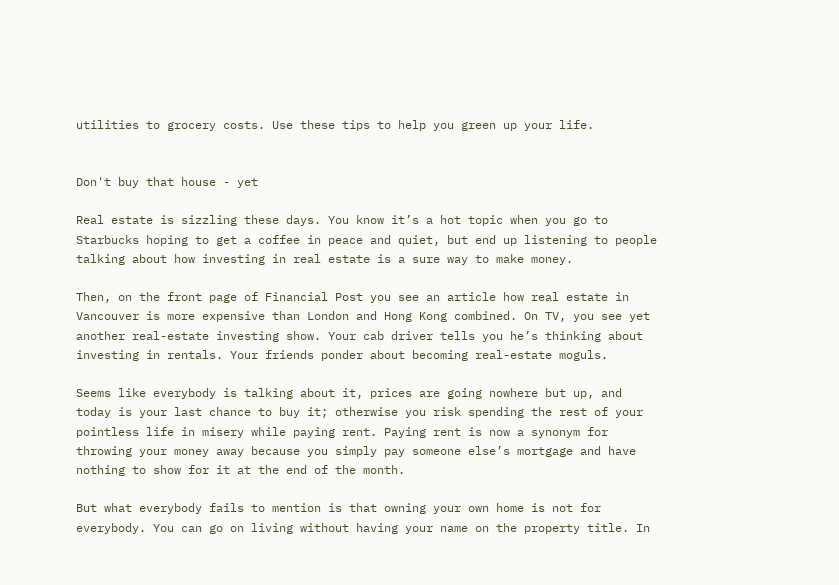utilities to grocery costs. Use these tips to help you green up your life.


Don't buy that house - yet

Real estate is sizzling these days. You know it’s a hot topic when you go to Starbucks hoping to get a coffee in peace and quiet, but end up listening to people talking about how investing in real estate is a sure way to make money.

Then, on the front page of Financial Post you see an article how real estate in Vancouver is more expensive than London and Hong Kong combined. On TV, you see yet another real-estate investing show. Your cab driver tells you he’s thinking about investing in rentals. Your friends ponder about becoming real-estate moguls.

Seems like everybody is talking about it, prices are going nowhere but up, and today is your last chance to buy it; otherwise you risk spending the rest of your pointless life in misery while paying rent. Paying rent is now a synonym for throwing your money away because you simply pay someone else’s mortgage and have nothing to show for it at the end of the month.

But what everybody fails to mention is that owning your own home is not for everybody. You can go on living without having your name on the property title. In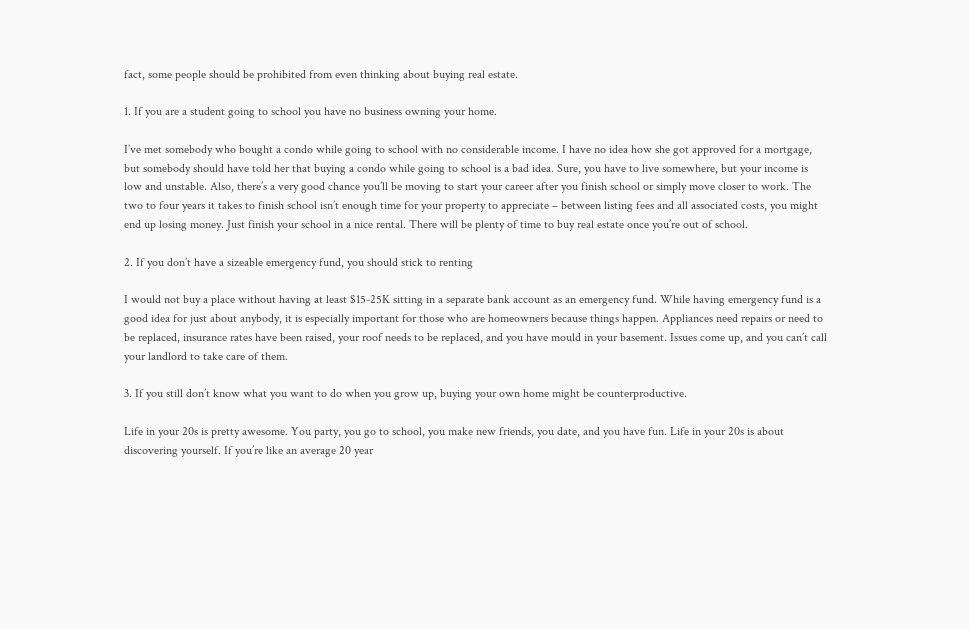fact, some people should be prohibited from even thinking about buying real estate.

1. If you are a student going to school you have no business owning your home.

I’ve met somebody who bought a condo while going to school with no considerable income. I have no idea how she got approved for a mortgage, but somebody should have told her that buying a condo while going to school is a bad idea. Sure, you have to live somewhere, but your income is low and unstable. Also, there’s a very good chance you’ll be moving to start your career after you finish school or simply move closer to work. The two to four years it takes to finish school isn’t enough time for your property to appreciate – between listing fees and all associated costs, you might end up losing money. Just finish your school in a nice rental. There will be plenty of time to buy real estate once you’re out of school.

2. If you don’t have a sizeable emergency fund, you should stick to renting

I would not buy a place without having at least $15-25K sitting in a separate bank account as an emergency fund. While having emergency fund is a good idea for just about anybody, it is especially important for those who are homeowners because things happen. Appliances need repairs or need to be replaced, insurance rates have been raised, your roof needs to be replaced, and you have mould in your basement. Issues come up, and you can’t call your landlord to take care of them.

3. If you still don’t know what you want to do when you grow up, buying your own home might be counterproductive.

Life in your 20s is pretty awesome. You party, you go to school, you make new friends, you date, and you have fun. Life in your 20s is about discovering yourself. If you’re like an average 20 year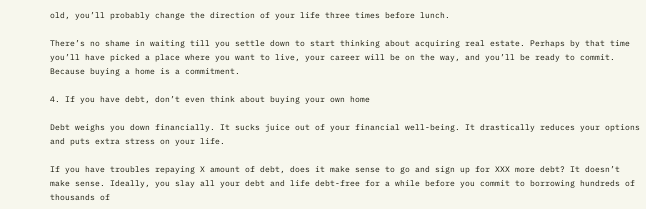old, you’ll probably change the direction of your life three times before lunch.

There’s no shame in waiting till you settle down to start thinking about acquiring real estate. Perhaps by that time you’ll have picked a place where you want to live, your career will be on the way, and you’ll be ready to commit. Because buying a home is a commitment.

4. If you have debt, don’t even think about buying your own home

Debt weighs you down financially. It sucks juice out of your financial well-being. It drastically reduces your options and puts extra stress on your life.

If you have troubles repaying X amount of debt, does it make sense to go and sign up for XXX more debt? It doesn’t make sense. Ideally, you slay all your debt and life debt-free for a while before you commit to borrowing hundreds of thousands of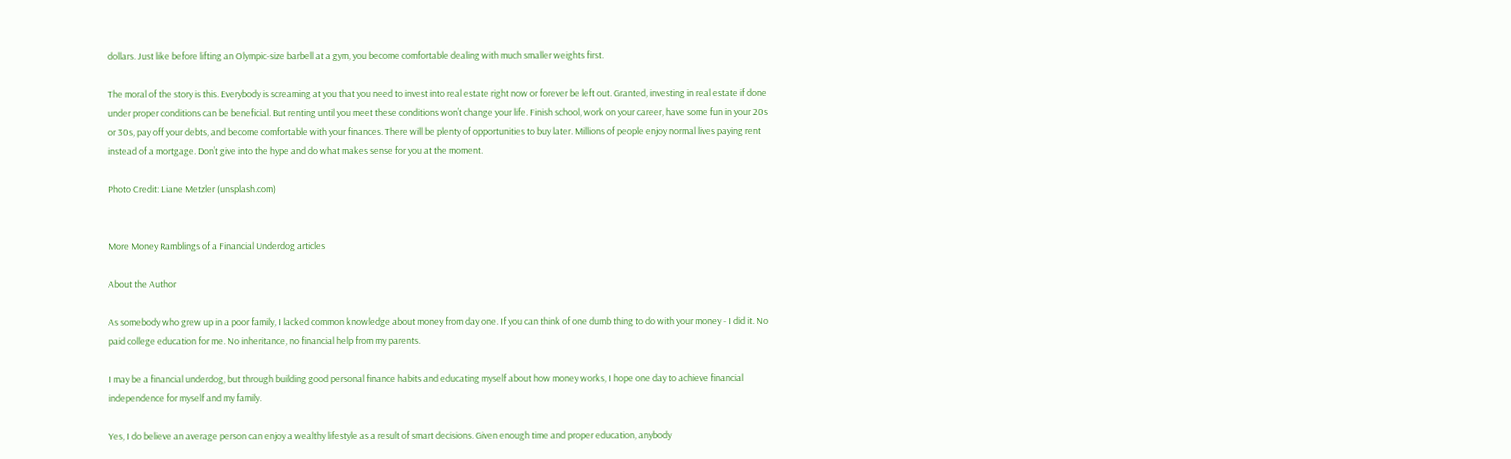dollars. Just like before lifting an Olympic-size barbell at a gym, you become comfortable dealing with much smaller weights first.

The moral of the story is this. Everybody is screaming at you that you need to invest into real estate right now or forever be left out. Granted, investing in real estate if done under proper conditions can be beneficial. But renting until you meet these conditions won’t change your life. Finish school, work on your career, have some fun in your 20s or 30s, pay off your debts, and become comfortable with your finances. There will be plenty of opportunities to buy later. Millions of people enjoy normal lives paying rent instead of a mortgage. Don’t give into the hype and do what makes sense for you at the moment.

Photo Credit: Liane Metzler (unsplash.com)


More Money Ramblings of a Financial Underdog articles

About the Author

As somebody who grew up in a poor family, I lacked common knowledge about money from day one. If you can think of one dumb thing to do with your money - I did it. No paid college education for me. No inheritance, no financial help from my parents.

I may be a financial underdog, but through building good personal finance habits and educating myself about how money works, I hope one day to achieve financial independence for myself and my family.

Yes, I do believe an average person can enjoy a wealthy lifestyle as a result of smart decisions. Given enough time and proper education, anybody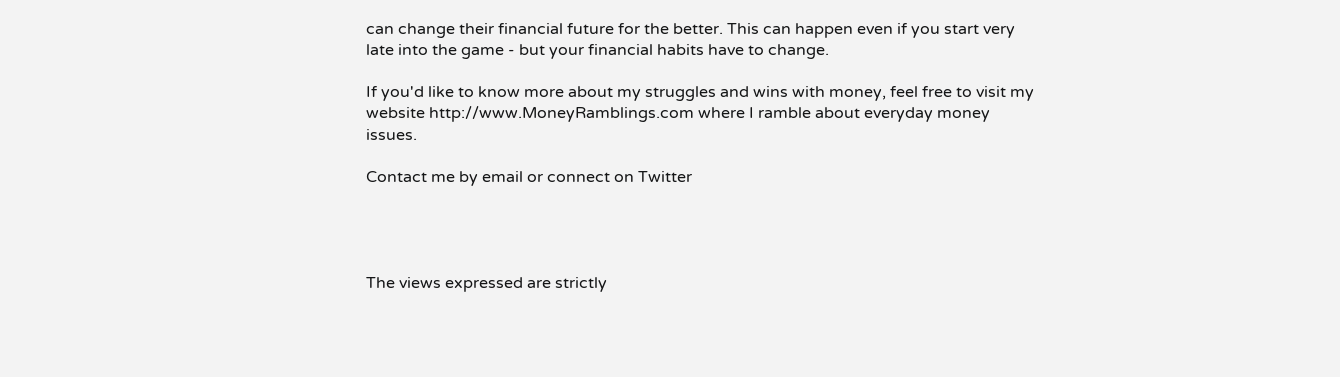can change their financial future for the better. This can happen even if you start very late into the game - but your financial habits have to change.

If you'd like to know more about my struggles and wins with money, feel free to visit my website http://www.MoneyRamblings.com where I ramble about everyday money issues.

Contact me by email or connect on Twitter




The views expressed are strictly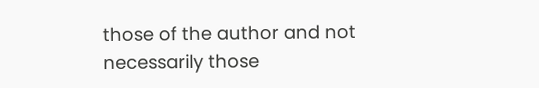those of the author and not necessarily those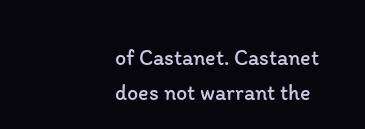of Castanet. Castanet does not warrant the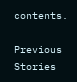contents.

Previous Stories